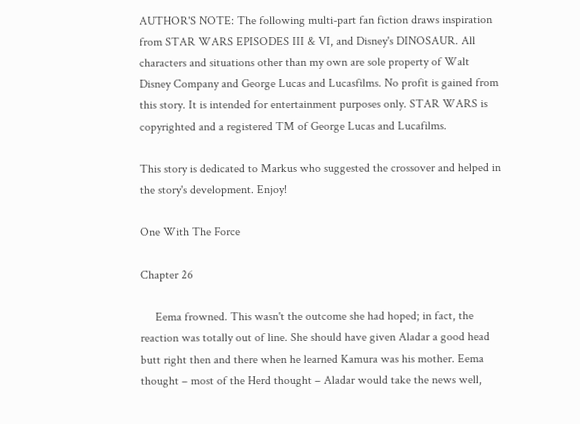AUTHOR'S NOTE: The following multi-part fan fiction draws inspiration from STAR WARS EPISODES III & VI, and Disney's DINOSAUR. All characters and situations other than my own are sole property of Walt Disney Company and George Lucas and Lucasfilms. No profit is gained from this story. It is intended for entertainment purposes only. STAR WARS is copyrighted and a registered TM of George Lucas and Lucafilms.

This story is dedicated to Markus who suggested the crossover and helped in the story's development. Enjoy!

One With The Force

Chapter 26

     Eema frowned. This wasn't the outcome she had hoped; in fact, the reaction was totally out of line. She should have given Aladar a good head butt right then and there when he learned Kamura was his mother. Eema thought – most of the Herd thought – Aladar would take the news well,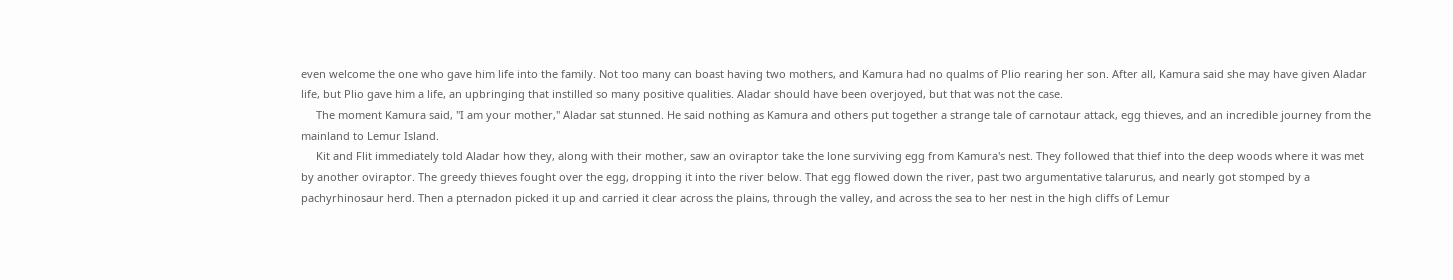even welcome the one who gave him life into the family. Not too many can boast having two mothers, and Kamura had no qualms of Plio rearing her son. After all, Kamura said she may have given Aladar life, but Plio gave him a life, an upbringing that instilled so many positive qualities. Aladar should have been overjoyed, but that was not the case.
     The moment Kamura said, "I am your mother," Aladar sat stunned. He said nothing as Kamura and others put together a strange tale of carnotaur attack, egg thieves, and an incredible journey from the mainland to Lemur Island.
     Kit and Flit immediately told Aladar how they, along with their mother, saw an oviraptor take the lone surviving egg from Kamura's nest. They followed that thief into the deep woods where it was met by another oviraptor. The greedy thieves fought over the egg, dropping it into the river below. That egg flowed down the river, past two argumentative talarurus, and nearly got stomped by a pachyrhinosaur herd. Then a pternadon picked it up and carried it clear across the plains, through the valley, and across the sea to her nest in the high cliffs of Lemur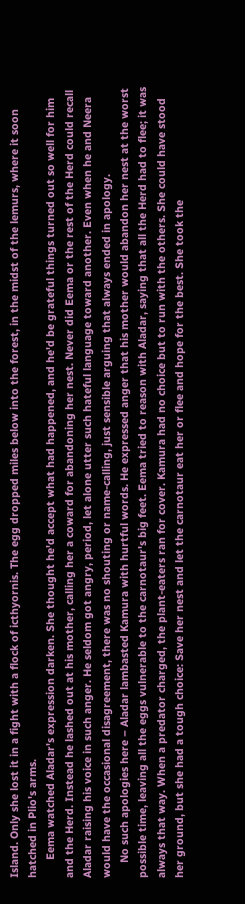Island. Only she lost it in a fight with a flock of icthyornis. The egg dropped miles below into the forest, in the midst of the lemurs, where it soon hatched in Plio's arms.
      Eema watched Aladar's expression darken. She thought he'd accept what had happened, and he'd be grateful things turned out so well for him and the Herd. Instead he lashed out at his mother, calling her a coward for abandoning her nest. Never did Eema or the rest of the Herd could recall Aladar raising his voice in such anger. He seldom got angry, period, let alone utter such hateful language toward another. Even when he and Neera would have the occasional disagreement, there was no shouting or name-calling, just sensible arguing that always ended in apology.
     No such apologies here – Aladar lambasted Kamura with hurtful words. He expressed anger that his mother would abandon her nest at the worst possible time, leaving all the eggs vulnerable to the carnotaur's big feet. Eema tried to reason with Aladar, saying that all the Herd had to flee; it was always that way. When a predator charged, the plant-eaters ran for cover. Kamura had no choice but to run with the others. She could have stood her ground, but she had a tough choice: Save her nest and let the carnotaur eat her or flee and hope for the best. She took the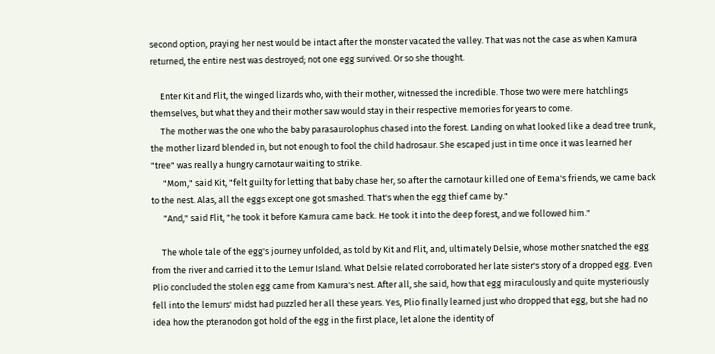second option, praying her nest would be intact after the monster vacated the valley. That was not the case as when Kamura returned, the entire nest was destroyed; not one egg survived. Or so she thought.

     Enter Kit and Flit, the winged lizards who, with their mother, witnessed the incredible. Those two were mere hatchlings themselves, but what they and their mother saw would stay in their respective memories for years to come.
     The mother was the one who the baby parasaurolophus chased into the forest. Landing on what looked like a dead tree trunk, the mother lizard blended in, but not enough to fool the child hadrosaur. She escaped just in time once it was learned her "tree" was really a hungry carnotaur waiting to strike.
      "Mom," said Kit, "felt guilty for letting that baby chase her, so after the carnotaur killed one of Eema's friends, we came back to the nest. Alas, all the eggs except one got smashed. That's when the egg thief came by."
      "And," said Flit, "he took it before Kamura came back. He took it into the deep forest, and we followed him."

     The whole tale of the egg's journey unfolded, as told by Kit and Flit, and, ultimately Delsie, whose mother snatched the egg from the river and carried it to the Lemur Island. What Delsie related corroborated her late sister's story of a dropped egg. Even Plio concluded the stolen egg came from Kamura's nest. After all, she said, how that egg miraculously and quite mysteriously fell into the lemurs' midst had puzzled her all these years. Yes, Plio finally learned just who dropped that egg, but she had no idea how the pteranodon got hold of the egg in the first place, let alone the identity of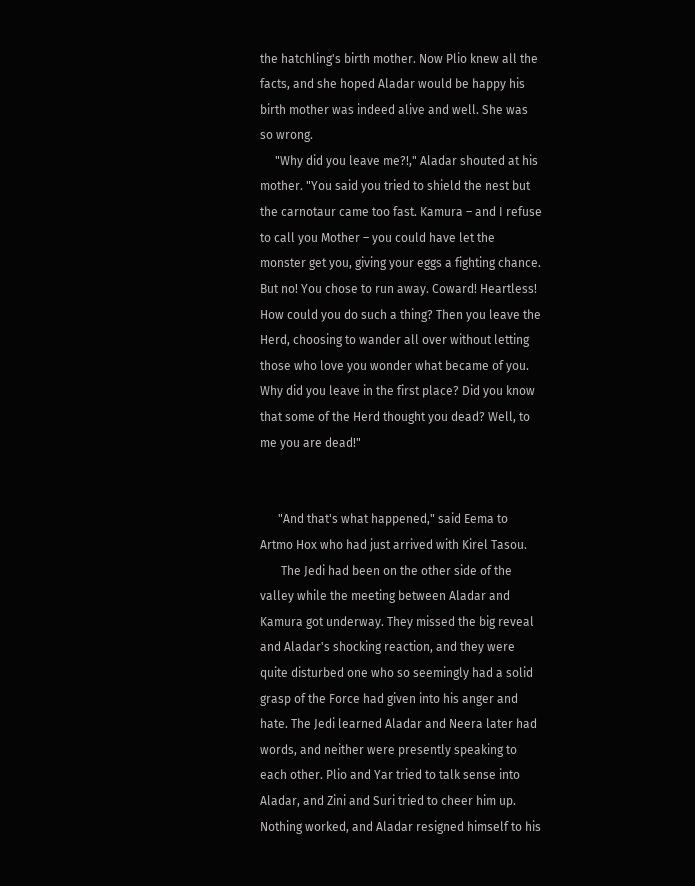the hatchling's birth mother. Now Plio knew all the facts, and she hoped Aladar would be happy his birth mother was indeed alive and well. She was so wrong.
     "Why did you leave me?!," Aladar shouted at his mother. "You said you tried to shield the nest but the carnotaur came too fast. Kamura – and I refuse to call you Mother – you could have let the monster get you, giving your eggs a fighting chance. But no! You chose to run away. Coward! Heartless! How could you do such a thing? Then you leave the Herd, choosing to wander all over without letting those who love you wonder what became of you. Why did you leave in the first place? Did you know that some of the Herd thought you dead? Well, to me you are dead!"


      "And that's what happened," said Eema to Artmo Hox who had just arrived with Kirel Tasou.
       The Jedi had been on the other side of the valley while the meeting between Aladar and Kamura got underway. They missed the big reveal and Aladar's shocking reaction, and they were quite disturbed one who so seemingly had a solid grasp of the Force had given into his anger and hate. The Jedi learned Aladar and Neera later had words, and neither were presently speaking to each other. Plio and Yar tried to talk sense into Aladar, and Zini and Suri tried to cheer him up. Nothing worked, and Aladar resigned himself to his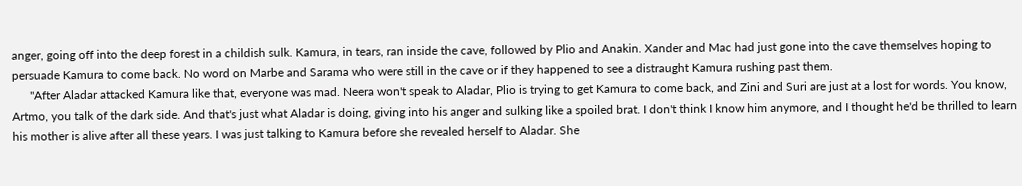anger, going off into the deep forest in a childish sulk. Kamura, in tears, ran inside the cave, followed by Plio and Anakin. Xander and Mac had just gone into the cave themselves hoping to persuade Kamura to come back. No word on Marbe and Sarama who were still in the cave or if they happened to see a distraught Kamura rushing past them.
      "After Aladar attacked Kamura like that, everyone was mad. Neera won't speak to Aladar, Plio is trying to get Kamura to come back, and Zini and Suri are just at a lost for words. You know, Artmo, you talk of the dark side. And that's just what Aladar is doing, giving into his anger and sulking like a spoiled brat. I don't think I know him anymore, and I thought he'd be thrilled to learn his mother is alive after all these years. I was just talking to Kamura before she revealed herself to Aladar. She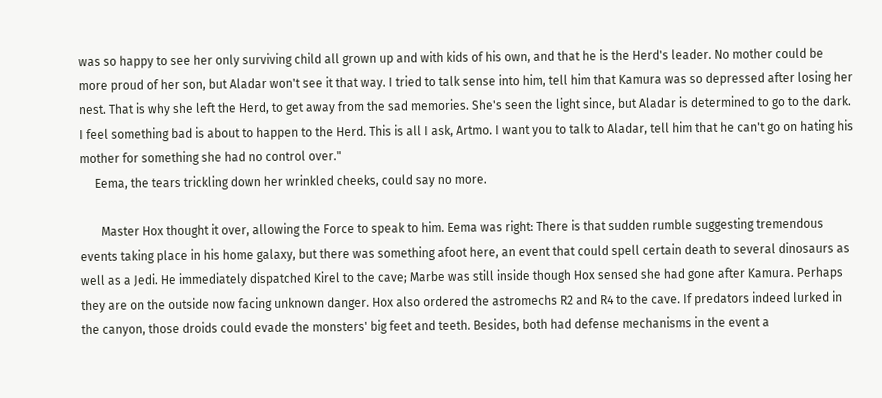was so happy to see her only surviving child all grown up and with kids of his own, and that he is the Herd's leader. No mother could be more proud of her son, but Aladar won't see it that way. I tried to talk sense into him, tell him that Kamura was so depressed after losing her nest. That is why she left the Herd, to get away from the sad memories. She's seen the light since, but Aladar is determined to go to the dark. I feel something bad is about to happen to the Herd. This is all I ask, Artmo. I want you to talk to Aladar, tell him that he can't go on hating his mother for something she had no control over."
     Eema, the tears trickling down her wrinkled cheeks, could say no more.

       Master Hox thought it over, allowing the Force to speak to him. Eema was right: There is that sudden rumble suggesting tremendous events taking place in his home galaxy, but there was something afoot here, an event that could spell certain death to several dinosaurs as well as a Jedi. He immediately dispatched Kirel to the cave; Marbe was still inside though Hox sensed she had gone after Kamura. Perhaps they are on the outside now facing unknown danger. Hox also ordered the astromechs R2 and R4 to the cave. If predators indeed lurked in the canyon, those droids could evade the monsters' big feet and teeth. Besides, both had defense mechanisms in the event a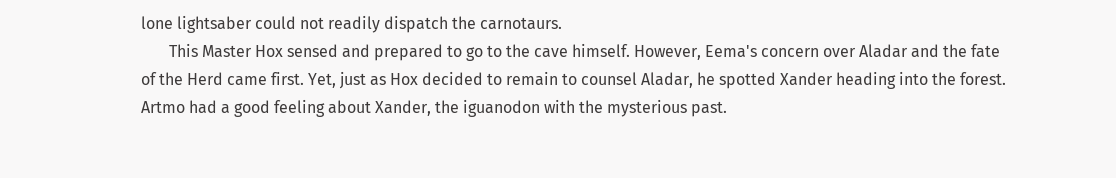lone lightsaber could not readily dispatch the carnotaurs.
       This Master Hox sensed and prepared to go to the cave himself. However, Eema's concern over Aladar and the fate of the Herd came first. Yet, just as Hox decided to remain to counsel Aladar, he spotted Xander heading into the forest. Artmo had a good feeling about Xander, the iguanodon with the mysterious past.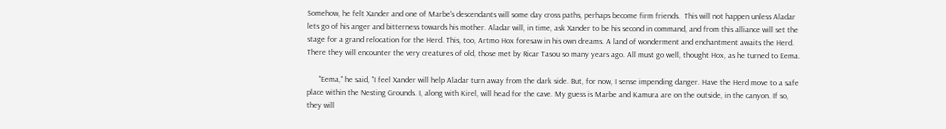Somehow, he felt Xander and one of Marbe's descendants will some day cross paths, perhaps become firm friends.  This will not happen unless Aladar lets go of his anger and bitterness towards his mother. Aladar will, in time, ask Xander to be his second in command, and from this alliance will set the stage for a grand relocation for the Herd. This, too, Artmo Hox foresaw in his own dreams. A land of wonderment and enchantment awaits the Herd. There they will encounter the very creatures of old, those met by Ricar Tasou so many years ago. All must go well, thought Hox, as he turned to Eema.

      "Eema," he said, "I feel Xander will help Aladar turn away from the dark side. But, for now, I sense impending danger. Have the Herd move to a safe place within the Nesting Grounds. I, along with Kirel, will head for the cave. My guess is Marbe and Kamura are on the outside, in the canyon. If so, they will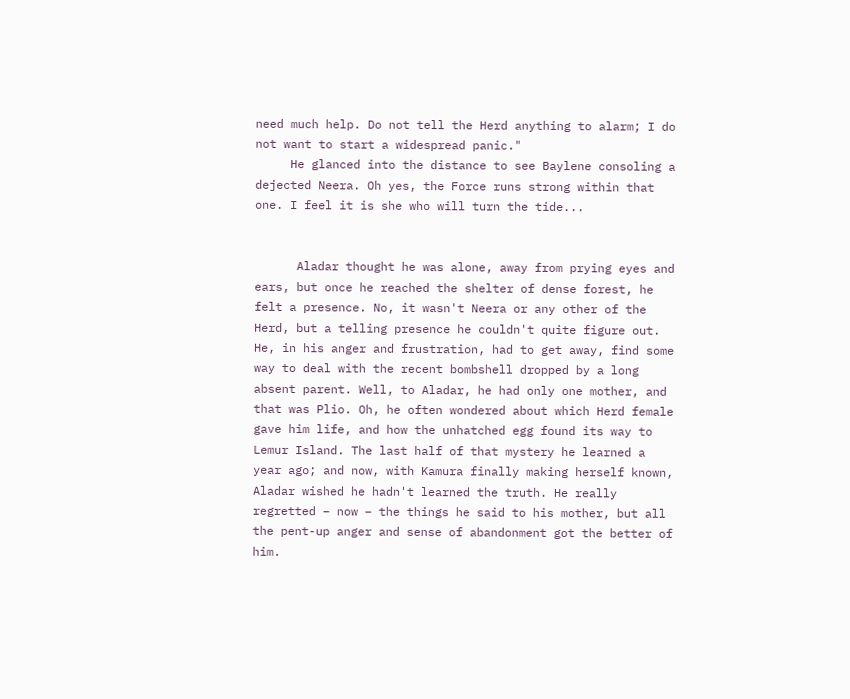need much help. Do not tell the Herd anything to alarm; I do not want to start a widespread panic."
     He glanced into the distance to see Baylene consoling a dejected Neera. Oh yes, the Force runs strong within that one. I feel it is she who will turn the tide...


      Aladar thought he was alone, away from prying eyes and ears, but once he reached the shelter of dense forest, he felt a presence. No, it wasn't Neera or any other of the Herd, but a telling presence he couldn't quite figure out. He, in his anger and frustration, had to get away, find some way to deal with the recent bombshell dropped by a long absent parent. Well, to Aladar, he had only one mother, and that was Plio. Oh, he often wondered about which Herd female gave him life, and how the unhatched egg found its way to Lemur Island. The last half of that mystery he learned a year ago; and now, with Kamura finally making herself known, Aladar wished he hadn't learned the truth. He really regretted – now – the things he said to his mother, but all the pent-up anger and sense of abandonment got the better of him.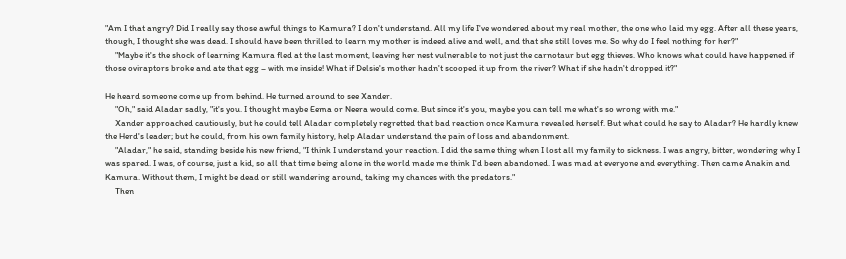"Am I that angry? Did I really say those awful things to Kamura? I don't understand. All my life I've wondered about my real mother, the one who laid my egg. After all these years, though, I thought she was dead. I should have been thrilled to learn my mother is indeed alive and well, and that she still loves me. So why do I feel nothing for her?"
     "Maybe it's the shock of learning Kamura fled at the last moment, leaving her nest vulnerable to not just the carnotaur but egg thieves. Who knows what could have happened if those oviraptors broke and ate that egg – with me inside! What if Delsie's mother hadn't scooped it up from the river? What if she hadn't dropped it?"

He heard someone come up from behind. He turned around to see Xander.
     "Oh," said Aladar sadly, "it's you. I thought maybe Eema or Neera would come. But since it's you, maybe you can tell me what's so wrong with me."
     Xander approached cautiously, but he could tell Aladar completely regretted that bad reaction once Kamura revealed herself. But what could he say to Aladar? He hardly knew the Herd's leader; but he could, from his own family history, help Aladar understand the pain of loss and abandonment.
     "Aladar," he said, standing beside his new friend, "I think I understand your reaction. I did the same thing when I lost all my family to sickness. I was angry, bitter, wondering why I was spared. I was, of course, just a kid, so all that time being alone in the world made me think I'd been abandoned. I was mad at everyone and everything. Then came Anakin and Kamura. Without them, I might be dead or still wandering around, taking my chances with the predators."
     Then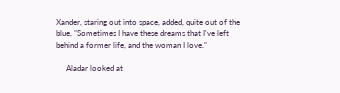Xander, staring out into space, added, quite out of the blue, "Sometimes I have these dreams that I've left behind a former life, and the woman I love."

     Aladar looked at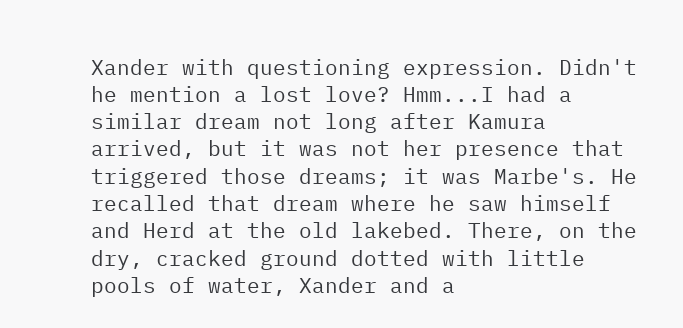Xander with questioning expression. Didn't he mention a lost love? Hmm...I had a similar dream not long after Kamura arrived, but it was not her presence that triggered those dreams; it was Marbe's. He recalled that dream where he saw himself and Herd at the old lakebed. There, on the dry, cracked ground dotted with little pools of water, Xander and a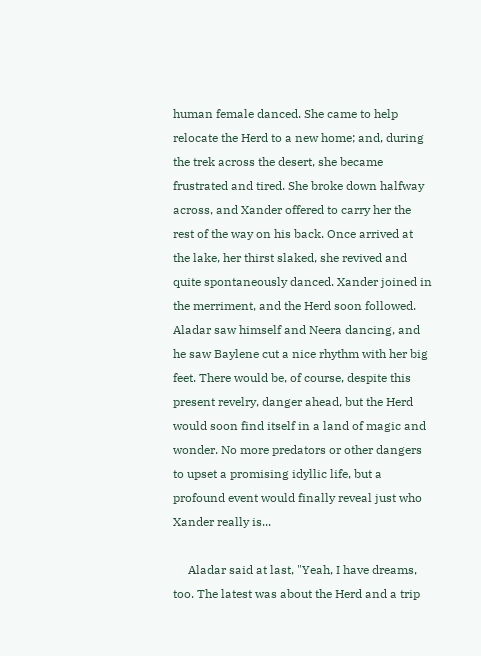human female danced. She came to help relocate the Herd to a new home; and, during the trek across the desert, she became frustrated and tired. She broke down halfway across, and Xander offered to carry her the rest of the way on his back. Once arrived at the lake, her thirst slaked, she revived and quite spontaneously danced. Xander joined in the merriment, and the Herd soon followed. Aladar saw himself and Neera dancing, and he saw Baylene cut a nice rhythm with her big feet. There would be, of course, despite this present revelry, danger ahead, but the Herd would soon find itself in a land of magic and wonder. No more predators or other dangers to upset a promising idyllic life, but a profound event would finally reveal just who Xander really is...

     Aladar said at last, "Yeah, I have dreams, too. The latest was about the Herd and a trip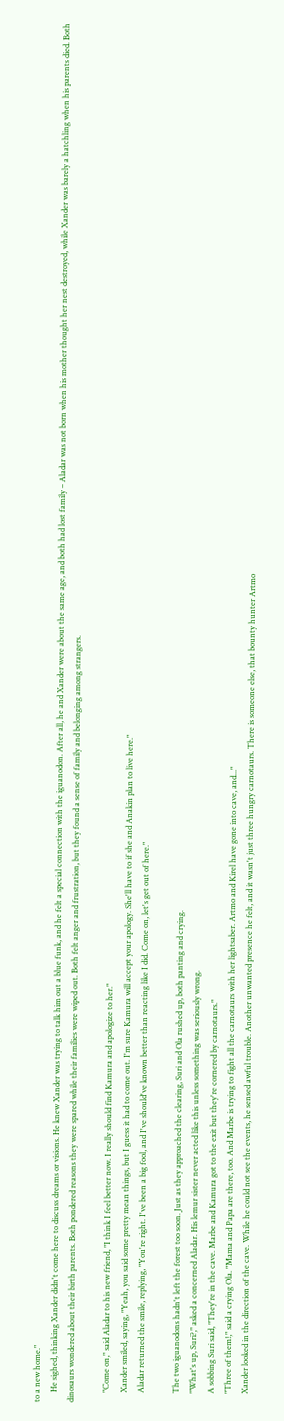to a new home."
     He sighed, thinking Xander didn't come here to discuss dreams or visions. He knew Xander was trying to talk him out a blue funk, and he felt a special connection with the iguanodon. After all, he and Xander were about the same age, and both had lost family – Aladar was not born when his mother thought her nest destroyed, while Xander was barely a hatchling when his parents died. Both dinosaurs wondered about their birth parents. Both pondered reasons they were spared while their families were wiped out. Both felt anger and frustration, but they found a sense of family and belonging among strangers.

     "Come on," said Aladar to his new friend, "I think I feel better now. I really should find Kamura and apologize to her."
     Xander smiled, saying, "Yeah, you said some pretty mean things, but I guess it had to come out. I'm sure Kamura will accept your apology. She'll have to if she and Anakin plan to live here."
     Aladar returned the smile, replying, "You're right. I've been a big fool, and I've should've known better than reacting like I did. Come on, let's get out of here."

     The two iguanodons hadn't left the forest too soon. Just as they approached the clearing, Suri and Ola rushed up, both panting and crying.
     "What's up, Suri?," asked a concerned Aladar. His lemur sister never acted like this unless something was seriously wrong.
     A sobbing Suri said, "They're in the cave. Marbe and Kamura got to the exit but they're cornered by carnotaurs."
     "Three of them!," said a crying Ola. "Mama and Papa are there, too. And Marbe is trying to fight all the carnotaurs with her lightsaber. Artmo and Kirel have gone into cave, and..."
     Xander looked in the direction of the cave. While he could not see the events, he sensed awful trouble. Another unwanted presence he felt, and it wasn't just three hungry carnotaurs. There is someone else, that bounty hunter Artmo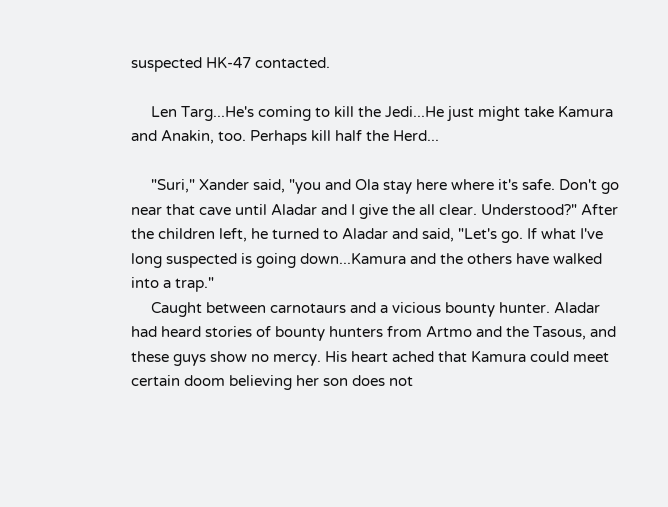suspected HK-47 contacted.

     Len Targ...He's coming to kill the Jedi...He just might take Kamura and Anakin, too. Perhaps kill half the Herd...

     "Suri," Xander said, "you and Ola stay here where it's safe. Don't go near that cave until Aladar and I give the all clear. Understood?" After the children left, he turned to Aladar and said, "Let's go. If what I've long suspected is going down...Kamura and the others have walked into a trap."
     Caught between carnotaurs and a vicious bounty hunter. Aladar had heard stories of bounty hunters from Artmo and the Tasous, and these guys show no mercy. His heart ached that Kamura could meet certain doom believing her son does not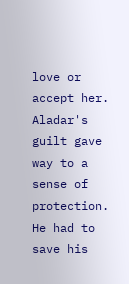love or accept her. Aladar's guilt gave way to a sense of protection. He had to save his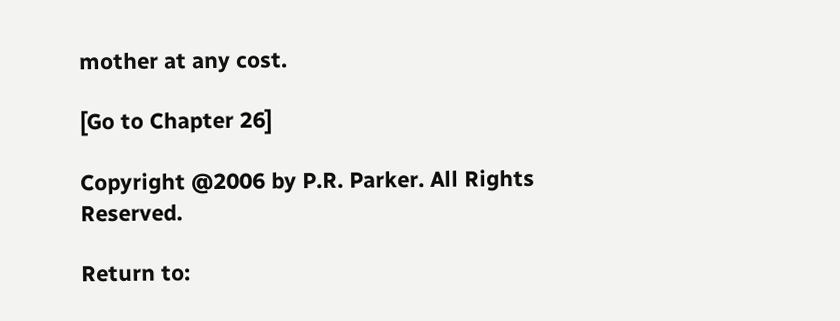mother at any cost.

[Go to Chapter 26]

Copyright @2006 by P.R. Parker. All Rights Reserved.

Return to: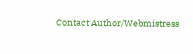Contact Author/Webmistress